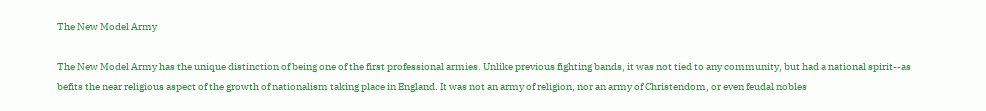The New Model Army

The New Model Army has the unique distinction of being one of the first professional armies. Unlike previous fighting bands, it was not tied to any community, but had a national spirit--as befits the near religious aspect of the growth of nationalism taking place in England. It was not an army of religion, nor an army of Christendom, or even feudal nobles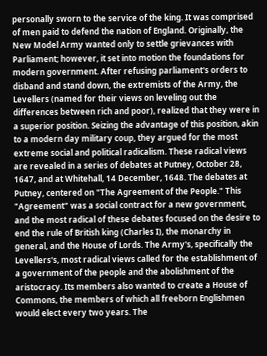personally sworn to the service of the king. It was comprised of men paid to defend the nation of England. Originally, the New Model Army wanted only to settle grievances with Parliament; however, it set into motion the foundations for modern government. After refusing parliament's orders to disband and stand down, the extremists of the Army, the Levellers (named for their views on leveling out the differences between rich and poor), realized that they were in a superior position. Seizing the advantage of this position, akin to a modern day military coup, they argued for the most extreme social and political radicalism. These radical views are revealed in a series of debates at Putney, October 28, 1647, and at Whitehall, 14 December, 1648. The debates at Putney, centered on "The Agreement of the People." This "Agreement" was a social contract for a new government, and the most radical of these debates focused on the desire to end the rule of British king (Charles I), the monarchy in general, and the House of Lords. The Army's, specifically the Levellers's, most radical views called for the establishment of a government of the people and the abolishment of the aristocracy. Its members also wanted to create a House of Commons, the members of which all freeborn Englishmen would elect every two years. The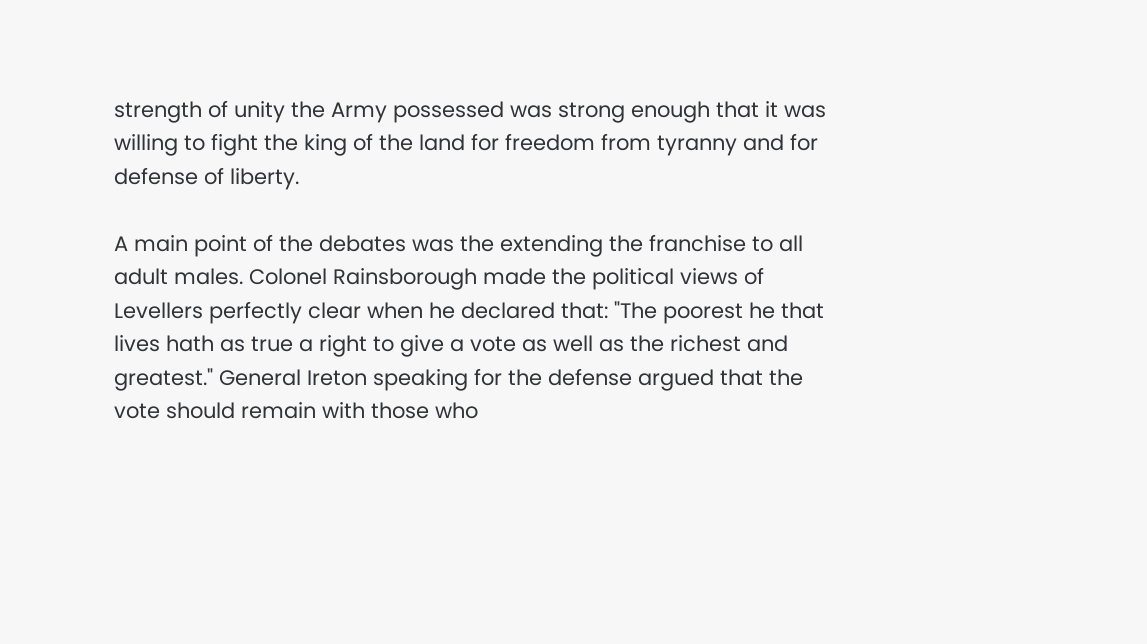strength of unity the Army possessed was strong enough that it was willing to fight the king of the land for freedom from tyranny and for defense of liberty.

A main point of the debates was the extending the franchise to all adult males. Colonel Rainsborough made the political views of Levellers perfectly clear when he declared that: "The poorest he that lives hath as true a right to give a vote as well as the richest and greatest." General Ireton speaking for the defense argued that the vote should remain with those who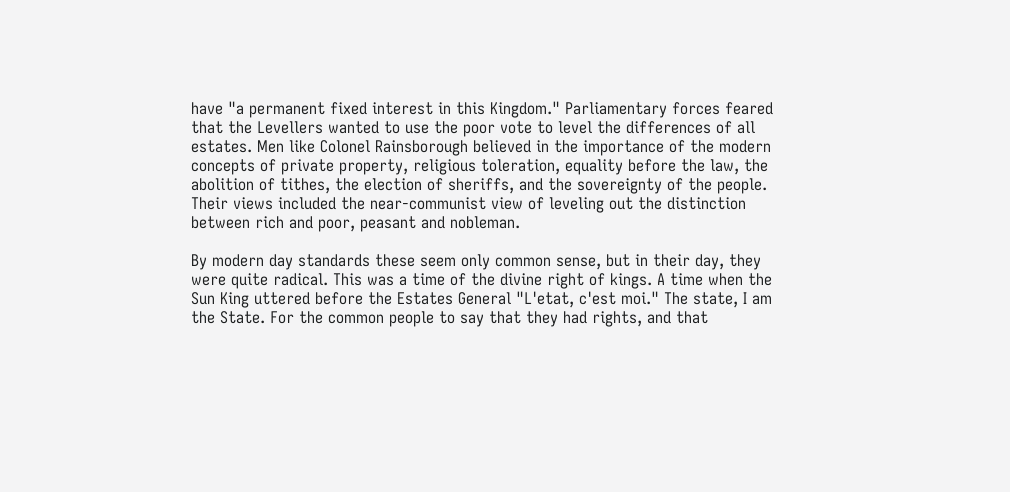have "a permanent fixed interest in this Kingdom." Parliamentary forces feared that the Levellers wanted to use the poor vote to level the differences of all estates. Men like Colonel Rainsborough believed in the importance of the modern concepts of private property, religious toleration, equality before the law, the abolition of tithes, the election of sheriffs, and the sovereignty of the people. Their views included the near-communist view of leveling out the distinction between rich and poor, peasant and nobleman.

By modern day standards these seem only common sense, but in their day, they were quite radical. This was a time of the divine right of kings. A time when the Sun King uttered before the Estates General "L'etat, c'est moi." The state, I am the State. For the common people to say that they had rights, and that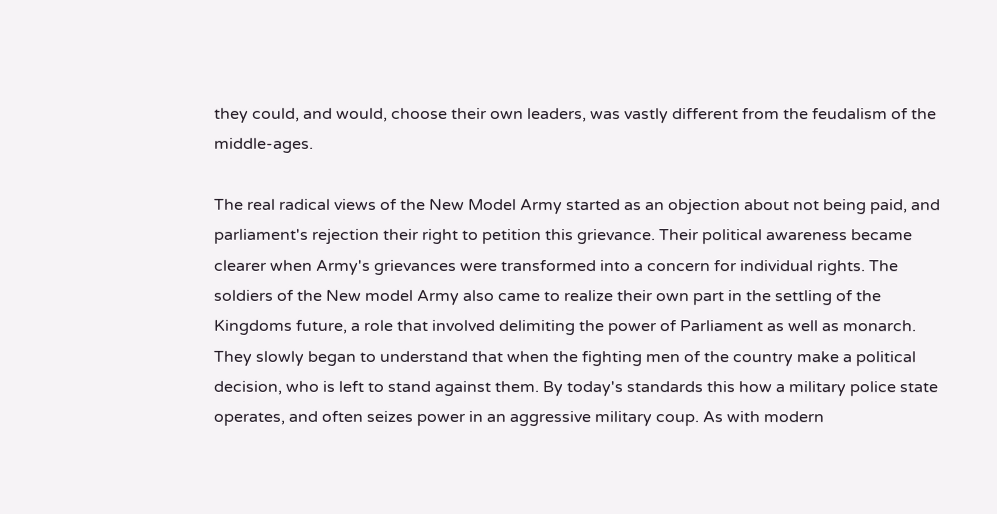they could, and would, choose their own leaders, was vastly different from the feudalism of the middle-ages.

The real radical views of the New Model Army started as an objection about not being paid, and parliament's rejection their right to petition this grievance. Their political awareness became clearer when Army's grievances were transformed into a concern for individual rights. The soldiers of the New model Army also came to realize their own part in the settling of the Kingdoms future, a role that involved delimiting the power of Parliament as well as monarch. They slowly began to understand that when the fighting men of the country make a political decision, who is left to stand against them. By today's standards this how a military police state operates, and often seizes power in an aggressive military coup. As with modern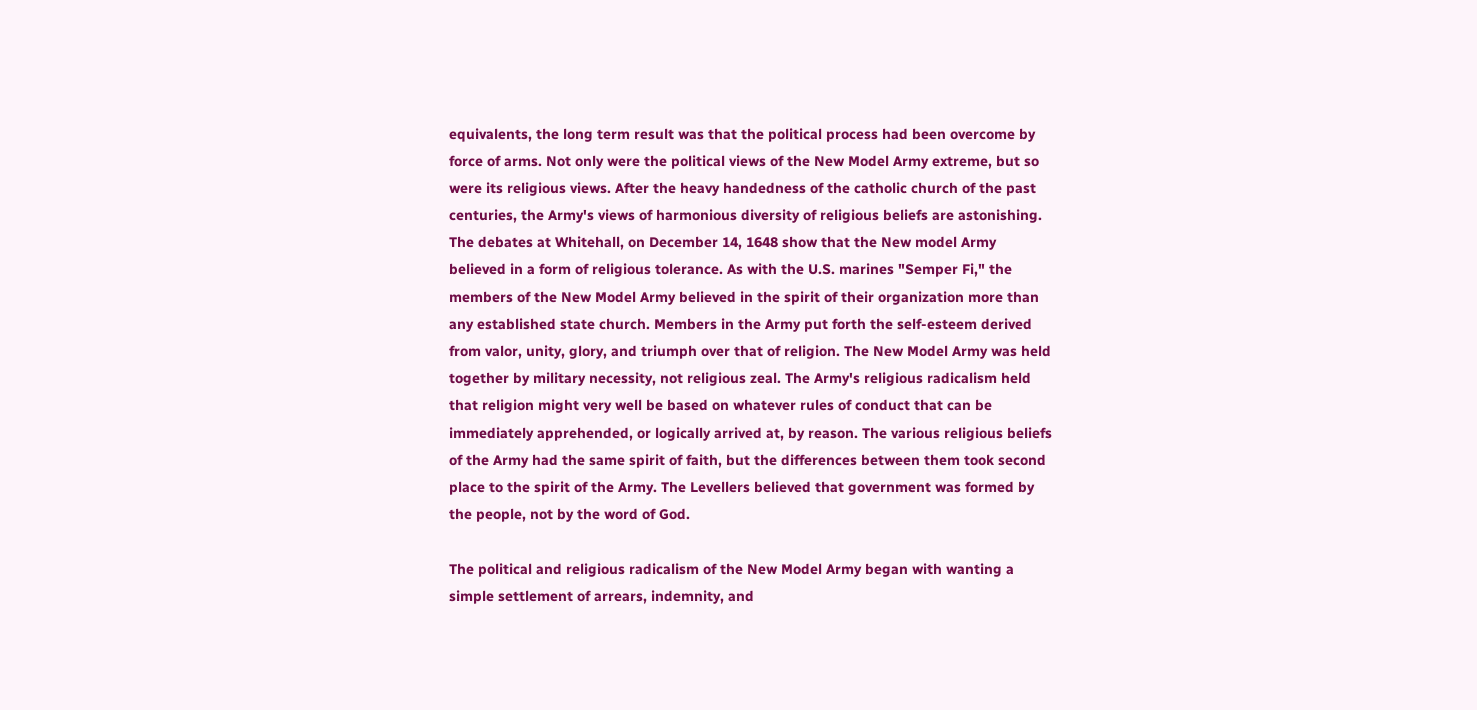equivalents, the long term result was that the political process had been overcome by force of arms. Not only were the political views of the New Model Army extreme, but so were its religious views. After the heavy handedness of the catholic church of the past centuries, the Army's views of harmonious diversity of religious beliefs are astonishing. The debates at Whitehall, on December 14, 1648 show that the New model Army believed in a form of religious tolerance. As with the U.S. marines "Semper Fi," the members of the New Model Army believed in the spirit of their organization more than any established state church. Members in the Army put forth the self-esteem derived from valor, unity, glory, and triumph over that of religion. The New Model Army was held together by military necessity, not religious zeal. The Army's religious radicalism held that religion might very well be based on whatever rules of conduct that can be immediately apprehended, or logically arrived at, by reason. The various religious beliefs of the Army had the same spirit of faith, but the differences between them took second place to the spirit of the Army. The Levellers believed that government was formed by the people, not by the word of God.

The political and religious radicalism of the New Model Army began with wanting a simple settlement of arrears, indemnity, and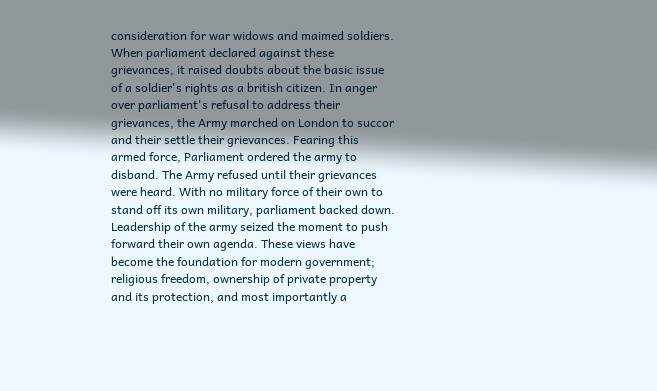consideration for war widows and maimed soldiers. When parliament declared against these grievances, it raised doubts about the basic issue of a soldier's rights as a british citizen. In anger over parliament's refusal to address their grievances, the Army marched on London to succor and their settle their grievances. Fearing this armed force, Parliament ordered the army to disband. The Army refused until their grievances were heard. With no military force of their own to stand off its own military, parliament backed down. Leadership of the army seized the moment to push forward their own agenda. These views have become the foundation for modern government; religious freedom, ownership of private property and its protection, and most importantly a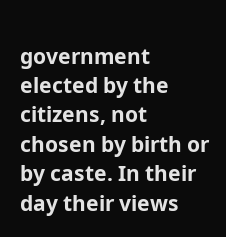government elected by the citizens, not chosen by birth or by caste. In their day their views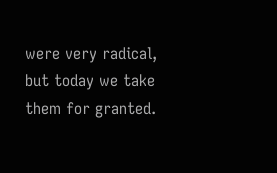were very radical, but today we take them for granted.